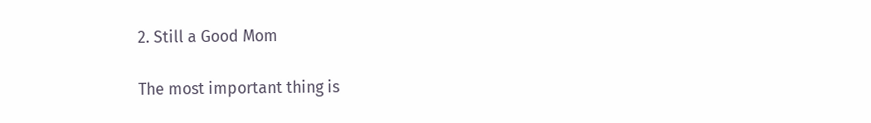2. Still a Good Mom

The most important thing is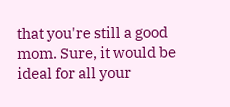that you're still a good mom. Sure, it would be ideal for all your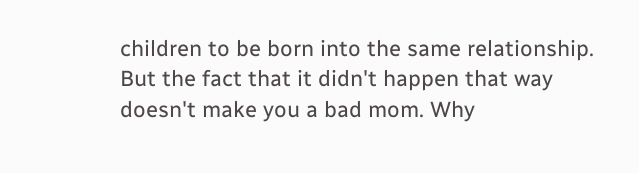children to be born into the same relationship. But the fact that it didn't happen that way doesn't make you a bad mom. Why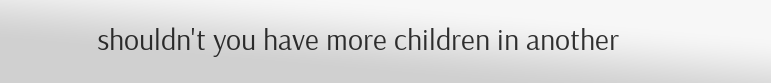shouldn't you have more children in another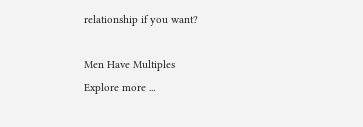relationship if you want?

Men Have Multiples
Explore more ...